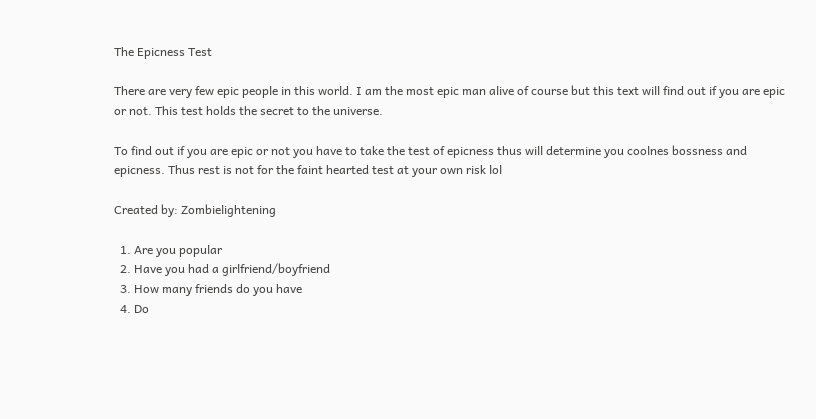The Epicness Test

There are very few epic people in this world. I am the most epic man alive of course but this text will find out if you are epic or not. This test holds the secret to the universe.

To find out if you are epic or not you have to take the test of epicness thus will determine you coolnes bossness and epicness. Thus rest is not for the faint hearted test at your own risk lol

Created by: Zombielightening

  1. Are you popular
  2. Have you had a girlfriend/boyfriend
  3. How many friends do you have
  4. Do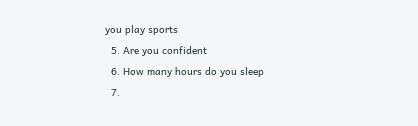you play sports
  5. Are you confident
  6. How many hours do you sleep
  7.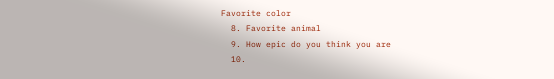Favorite color
  8. Favorite animal
  9. How epic do you think you are
  10.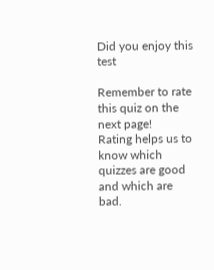Did you enjoy this test

Remember to rate this quiz on the next page!
Rating helps us to know which quizzes are good and which are bad.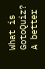What is GotoQuiz? A better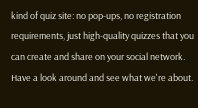kind of quiz site: no pop-ups, no registration requirements, just high-quality quizzes that you can create and share on your social network. Have a look around and see what we're about.